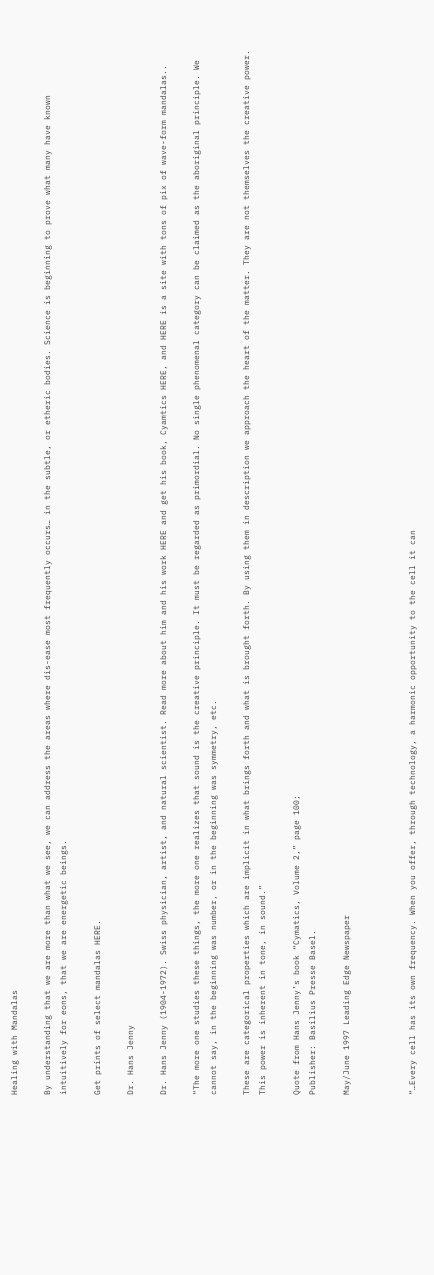Healing with Mandalas

By understanding that we are more than what we see, we can address the areas where dis-ease most frequently occurs… in the subtle, or etheric bodies. Science is beginning to prove what many have known intuitively for eons, that we are energetic beings.

Get prints of select mandalas HERE.

Dr. Hans Jenny

Dr. Hans Jenny (1904-1972). Swiss physician, artist, and natural scientist. Read more about him and his work HERE and get his book, Cyamtics HERE, and HERE is a site with tons of pix of wave-form mandalas..

“The more one studies these things, the more one realizes that sound is the creative principle. It must be regarded as primordial. No single phenomenal category can be claimed as the aboriginal principle. We cannot say, in the beginning was number, or in the beginning was symmetry, etc.

These are categorical properties which are implicit in what brings forth and what is brought forth. By using them in description we approach the heart of the matter. They are not themselves the creative power. This power is inherent in tone, in sound.”

Quote from Hans Jenny’s book “Cymatics, Volume 2,” page 100;
Publisher: Basilius Presse Basel.

May/June 1997 Leading Edge Newspaper



“…Every cell has its own frequency. When you offer, through technology, a harmonic opportunity to the cell it can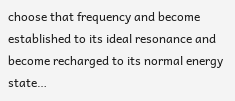choose that frequency and become established to its ideal resonance and become recharged to its normal energy state…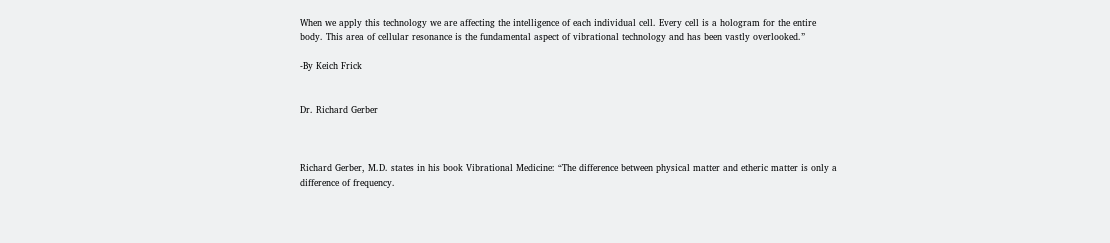When we apply this technology we are affecting the intelligence of each individual cell. Every cell is a hologram for the entire body. This area of cellular resonance is the fundamental aspect of vibrational technology and has been vastly overlooked.”

-By Keich Frick


Dr. Richard Gerber



Richard Gerber, M.D. states in his book Vibrational Medicine: “The difference between physical matter and etheric matter is only a difference of frequency.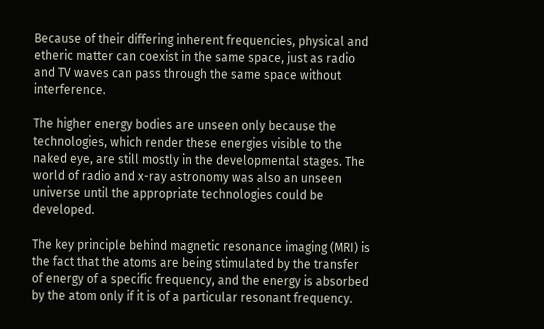Because of their differing inherent frequencies, physical and etheric matter can coexist in the same space, just as radio and TV waves can pass through the same space without interference.

The higher energy bodies are unseen only because the technologies, which render these energies visible to the naked eye, are still mostly in the developmental stages. The world of radio and x-ray astronomy was also an unseen universe until the appropriate technologies could be developed.

The key principle behind magnetic resonance imaging (MRI) is the fact that the atoms are being stimulated by the transfer of energy of a specific frequency, and the energy is absorbed by the atom only if it is of a particular resonant frequency.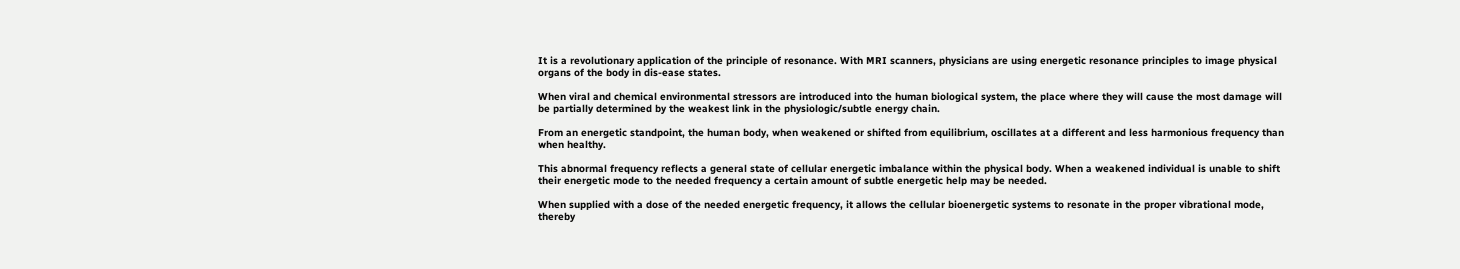It is a revolutionary application of the principle of resonance. With MRI scanners, physicians are using energetic resonance principles to image physical organs of the body in dis-ease states.

When viral and chemical environmental stressors are introduced into the human biological system, the place where they will cause the most damage will be partially determined by the weakest link in the physiologic/subtle energy chain.

From an energetic standpoint, the human body, when weakened or shifted from equilibrium, oscillates at a different and less harmonious frequency than when healthy.

This abnormal frequency reflects a general state of cellular energetic imbalance within the physical body. When a weakened individual is unable to shift their energetic mode to the needed frequency a certain amount of subtle energetic help may be needed.

When supplied with a dose of the needed energetic frequency, it allows the cellular bioenergetic systems to resonate in the proper vibrational mode, thereby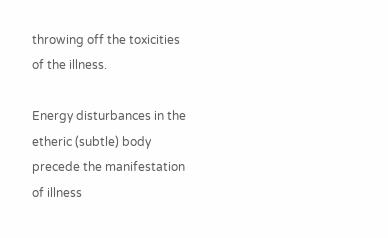throwing off the toxicities of the illness.

Energy disturbances in the etheric (subtle) body precede the manifestation of illness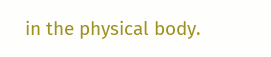in the physical body.